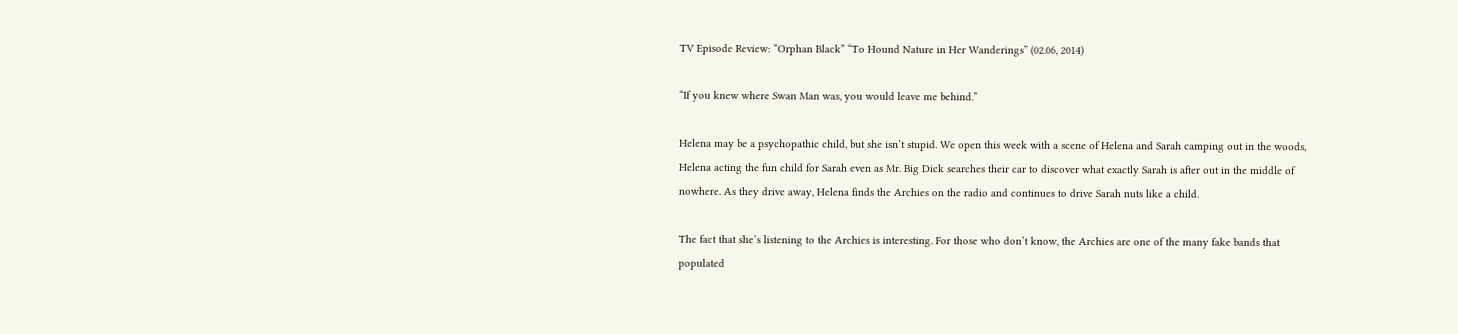TV Episode Review: “Orphan Black” “To Hound Nature in Her Wanderings” (02.06, 2014)

“If you knew where Swan Man was, you would leave me behind.”

Helena may be a psychopathic child, but she isn’t stupid. We open this week with a scene of Helena and Sarah camping out in the woods, Helena acting the fun child for Sarah even as Mr. Big Dick searches their car to discover what exactly Sarah is after out in the middle of nowhere. As they drive away, Helena finds the Archies on the radio and continues to drive Sarah nuts like a child.

The fact that she’s listening to the Archies is interesting. For those who don’t know, the Archies are one of the many fake bands that populated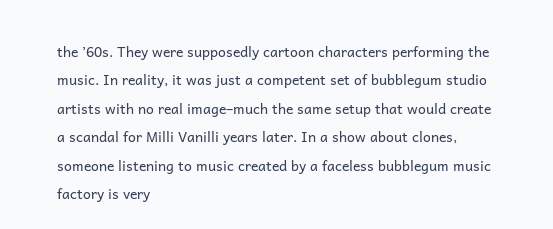the ’60s. They were supposedly cartoon characters performing the music. In reality, it was just a competent set of bubblegum studio artists with no real image–much the same setup that would create a scandal for Milli Vanilli years later. In a show about clones, someone listening to music created by a faceless bubblegum music factory is very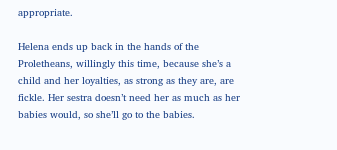appropriate.

Helena ends up back in the hands of the Proletheans, willingly this time, because she’s a child and her loyalties, as strong as they are, are fickle. Her sestra doesn’t need her as much as her babies would, so she’ll go to the babies.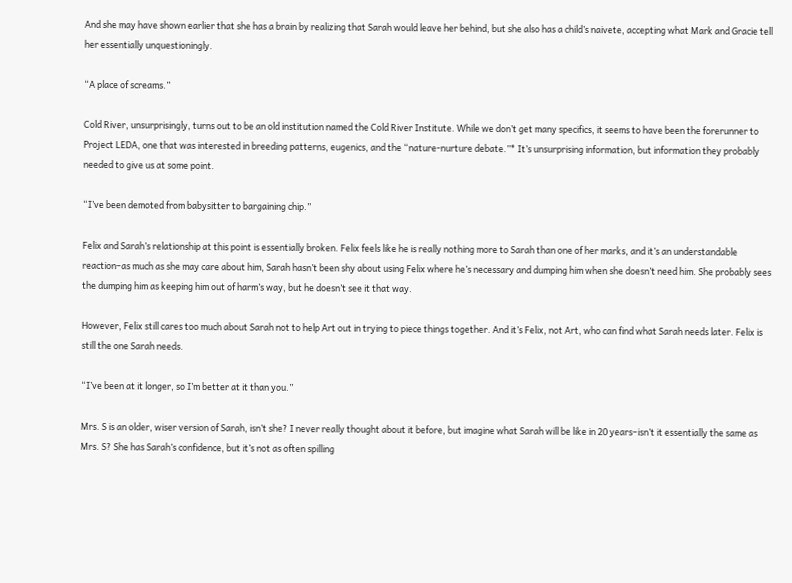And she may have shown earlier that she has a brain by realizing that Sarah would leave her behind, but she also has a child’s naivete, accepting what Mark and Gracie tell her essentially unquestioningly.

“A place of screams.”

Cold River, unsurprisingly, turns out to be an old institution named the Cold River Institute. While we don’t get many specifics, it seems to have been the forerunner to Project LEDA, one that was interested in breeding patterns, eugenics, and the “nature-nurture debate.”* It’s unsurprising information, but information they probably needed to give us at some point.

“I’ve been demoted from babysitter to bargaining chip.”

Felix and Sarah’s relationship at this point is essentially broken. Felix feels like he is really nothing more to Sarah than one of her marks, and it’s an understandable reaction–as much as she may care about him, Sarah hasn’t been shy about using Felix where he’s necessary and dumping him when she doesn’t need him. She probably sees the dumping him as keeping him out of harm’s way, but he doesn’t see it that way.

However, Felix still cares too much about Sarah not to help Art out in trying to piece things together. And it’s Felix, not Art, who can find what Sarah needs later. Felix is still the one Sarah needs.

“I’ve been at it longer, so I’m better at it than you.”

Mrs. S is an older, wiser version of Sarah, isn’t she? I never really thought about it before, but imagine what Sarah will be like in 20 years–isn’t it essentially the same as Mrs. S? She has Sarah’s confidence, but it’s not as often spilling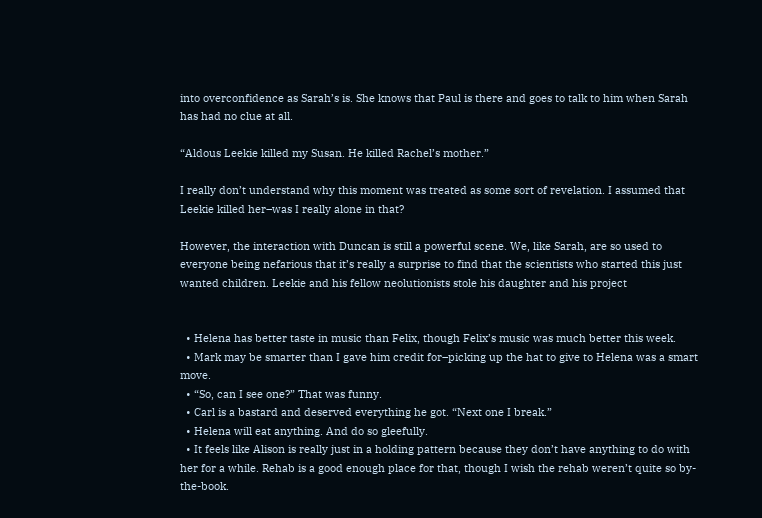into overconfidence as Sarah’s is. She knows that Paul is there and goes to talk to him when Sarah has had no clue at all.

“Aldous Leekie killed my Susan. He killed Rachel’s mother.”

I really don’t understand why this moment was treated as some sort of revelation. I assumed that Leekie killed her–was I really alone in that?

However, the interaction with Duncan is still a powerful scene. We, like Sarah, are so used to everyone being nefarious that it’s really a surprise to find that the scientists who started this just wanted children. Leekie and his fellow neolutionists stole his daughter and his project


  • Helena has better taste in music than Felix, though Felix’s music was much better this week.
  • Mark may be smarter than I gave him credit for–picking up the hat to give to Helena was a smart move.
  • “So, can I see one?” That was funny.
  • Carl is a bastard and deserved everything he got. “Next one I break.”
  • Helena will eat anything. And do so gleefully.
  • It feels like Alison is really just in a holding pattern because they don’t have anything to do with her for a while. Rehab is a good enough place for that, though I wish the rehab weren’t quite so by-the-book.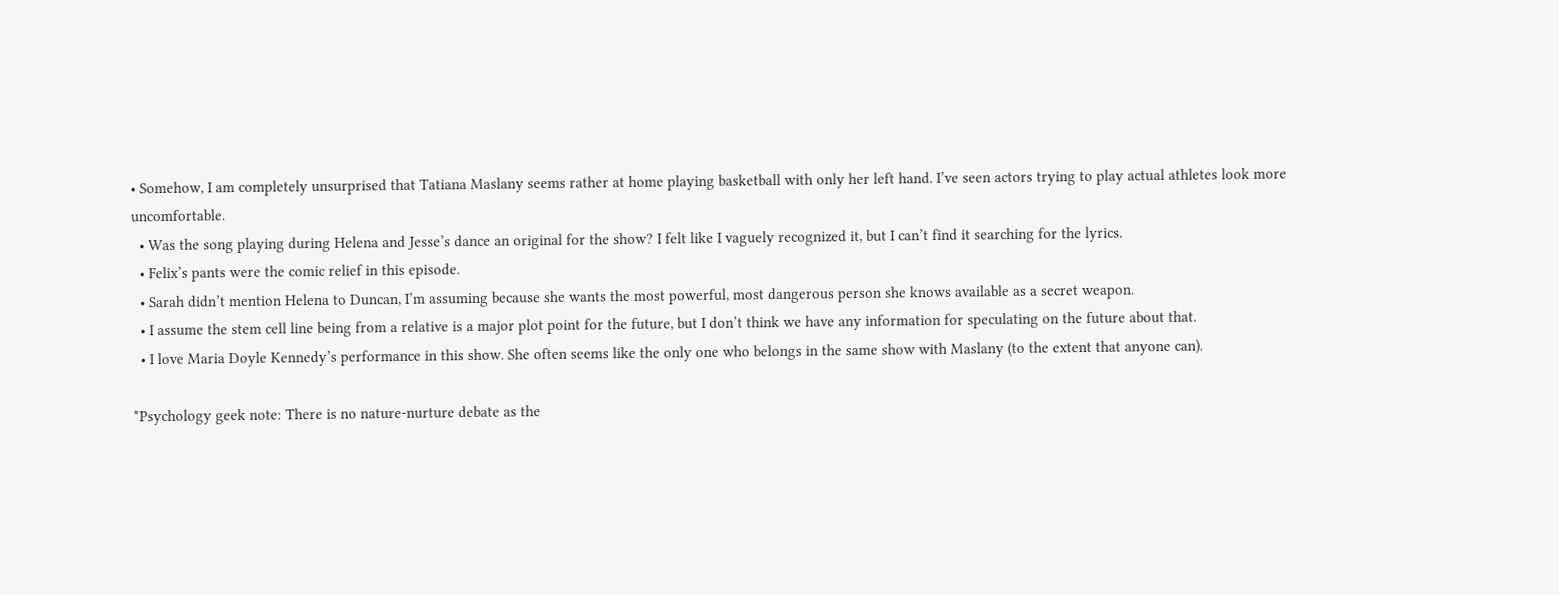• Somehow, I am completely unsurprised that Tatiana Maslany seems rather at home playing basketball with only her left hand. I’ve seen actors trying to play actual athletes look more uncomfortable.
  • Was the song playing during Helena and Jesse’s dance an original for the show? I felt like I vaguely recognized it, but I can’t find it searching for the lyrics.
  • Felix’s pants were the comic relief in this episode.
  • Sarah didn’t mention Helena to Duncan, I’m assuming because she wants the most powerful, most dangerous person she knows available as a secret weapon.
  • I assume the stem cell line being from a relative is a major plot point for the future, but I don’t think we have any information for speculating on the future about that.
  • I love Maria Doyle Kennedy’s performance in this show. She often seems like the only one who belongs in the same show with Maslany (to the extent that anyone can).

*Psychology geek note: There is no nature-nurture debate as the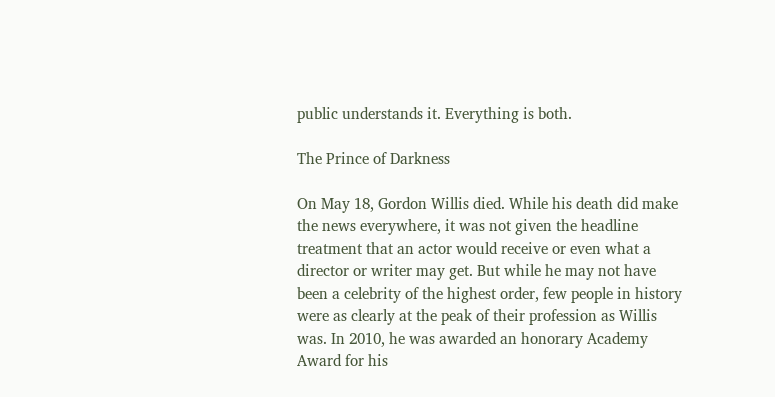public understands it. Everything is both.

The Prince of Darkness

On May 18, Gordon Willis died. While his death did make the news everywhere, it was not given the headline treatment that an actor would receive or even what a director or writer may get. But while he may not have been a celebrity of the highest order, few people in history were as clearly at the peak of their profession as Willis was. In 2010, he was awarded an honorary Academy Award for his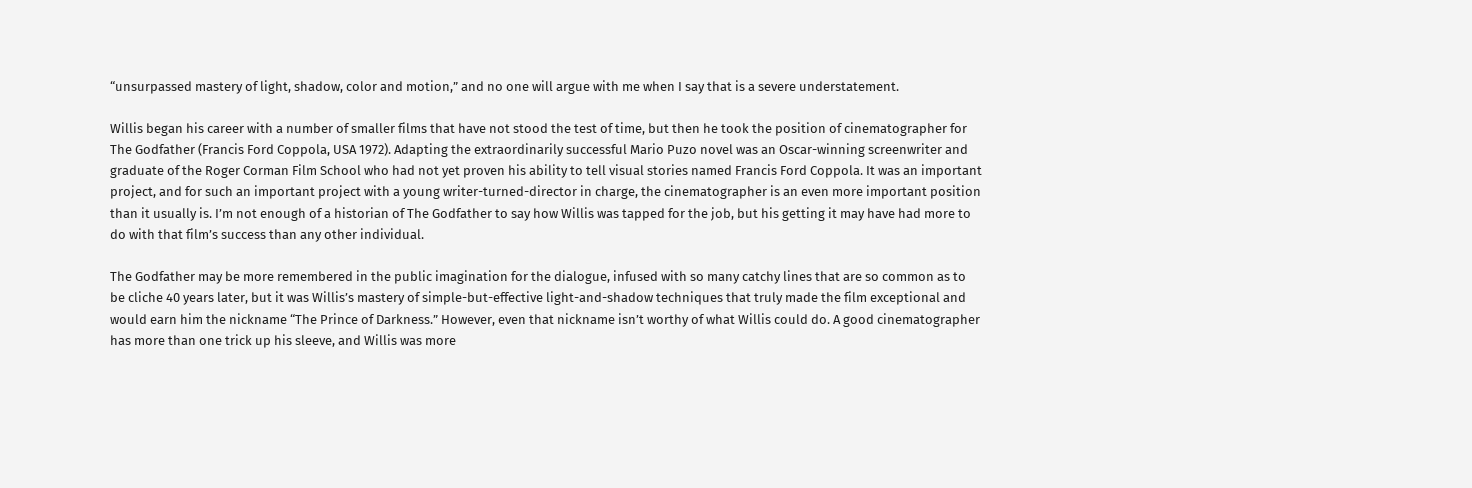“unsurpassed mastery of light, shadow, color and motion,” and no one will argue with me when I say that is a severe understatement.

Willis began his career with a number of smaller films that have not stood the test of time, but then he took the position of cinematographer for The Godfather (Francis Ford Coppola, USA 1972). Adapting the extraordinarily successful Mario Puzo novel was an Oscar-winning screenwriter and graduate of the Roger Corman Film School who had not yet proven his ability to tell visual stories named Francis Ford Coppola. It was an important project, and for such an important project with a young writer-turned-director in charge, the cinematographer is an even more important position than it usually is. I’m not enough of a historian of The Godfather to say how Willis was tapped for the job, but his getting it may have had more to do with that film’s success than any other individual.

The Godfather may be more remembered in the public imagination for the dialogue, infused with so many catchy lines that are so common as to be cliche 40 years later, but it was Willis’s mastery of simple-but-effective light-and-shadow techniques that truly made the film exceptional and would earn him the nickname “The Prince of Darkness.” However, even that nickname isn’t worthy of what Willis could do. A good cinematographer has more than one trick up his sleeve, and Willis was more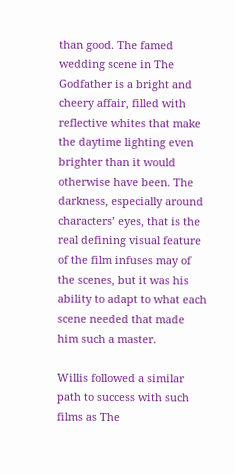than good. The famed wedding scene in The Godfather is a bright and cheery affair, filled with reflective whites that make the daytime lighting even brighter than it would otherwise have been. The darkness, especially around characters’ eyes, that is the real defining visual feature of the film infuses may of the scenes, but it was his ability to adapt to what each scene needed that made him such a master.

Willis followed a similar path to success with such films as The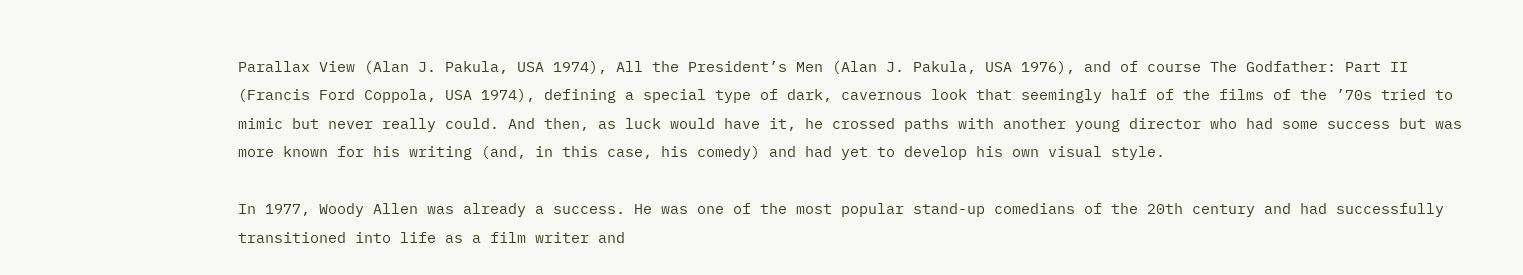Parallax View (Alan J. Pakula, USA 1974), All the President’s Men (Alan J. Pakula, USA 1976), and of course The Godfather: Part II (Francis Ford Coppola, USA 1974), defining a special type of dark, cavernous look that seemingly half of the films of the ’70s tried to mimic but never really could. And then, as luck would have it, he crossed paths with another young director who had some success but was more known for his writing (and, in this case, his comedy) and had yet to develop his own visual style.

In 1977, Woody Allen was already a success. He was one of the most popular stand-up comedians of the 20th century and had successfully transitioned into life as a film writer and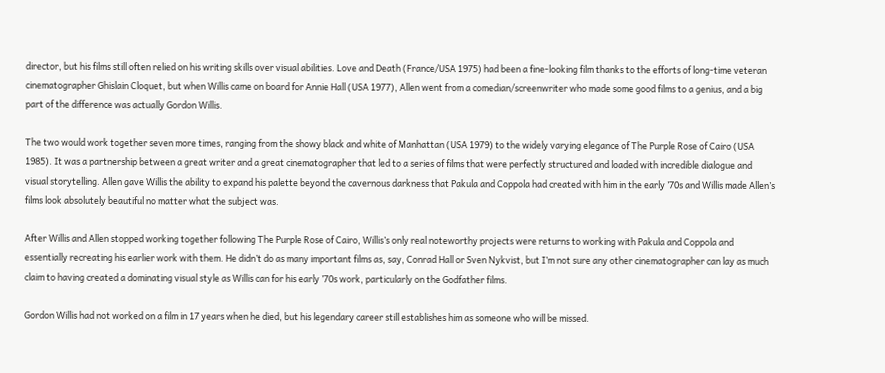director, but his films still often relied on his writing skills over visual abilities. Love and Death (France/USA 1975) had been a fine-looking film thanks to the efforts of long-time veteran cinematographer Ghislain Cloquet, but when Willis came on board for Annie Hall (USA 1977), Allen went from a comedian/screenwriter who made some good films to a genius, and a big part of the difference was actually Gordon Willis.

The two would work together seven more times, ranging from the showy black and white of Manhattan (USA 1979) to the widely varying elegance of The Purple Rose of Cairo (USA 1985). It was a partnership between a great writer and a great cinematographer that led to a series of films that were perfectly structured and loaded with incredible dialogue and visual storytelling. Allen gave Willis the ability to expand his palette beyond the cavernous darkness that Pakula and Coppola had created with him in the early ’70s and Willis made Allen’s films look absolutely beautiful no matter what the subject was.

After Willis and Allen stopped working together following The Purple Rose of Cairo, Willis’s only real noteworthy projects were returns to working with Pakula and Coppola and essentially recreating his earlier work with them. He didn’t do as many important films as, say, Conrad Hall or Sven Nykvist, but I’m not sure any other cinematographer can lay as much claim to having created a dominating visual style as Willis can for his early ’70s work, particularly on the Godfather films.

Gordon Willis had not worked on a film in 17 years when he died, but his legendary career still establishes him as someone who will be missed.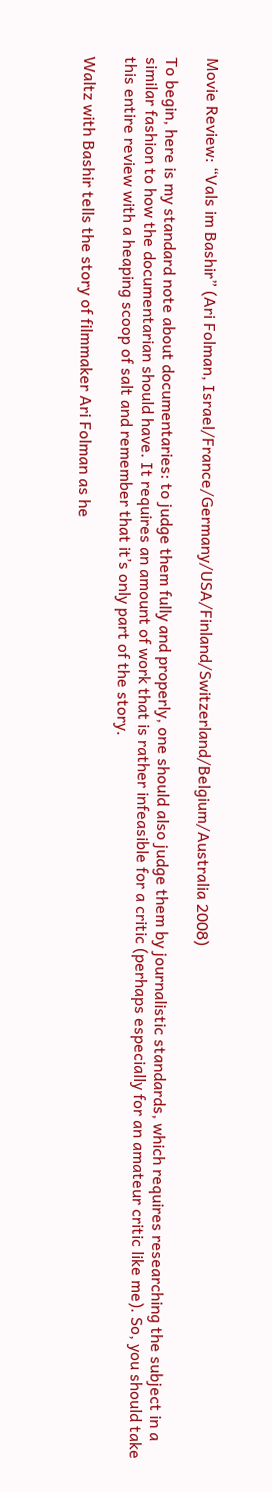Movie Review: “Vals im Bashir” (Ari Folman, Israel/France/Germany/USA/Finland/Switzerland/Belgium/Australia 2008)

To begin, here is my standard note about documentaries: to judge them fully and properly, one should also judge them by journalistic standards, which requires researching the subject in a similar fashion to how the documentarian should have. It requires an amount of work that is rather infeasible for a critic (perhaps especially for an amateur critic like me). So, you should take this entire review with a heaping scoop of salt and remember that it’s only part of the story.

Waltz with Bashir tells the story of filmmaker Ari Folman as he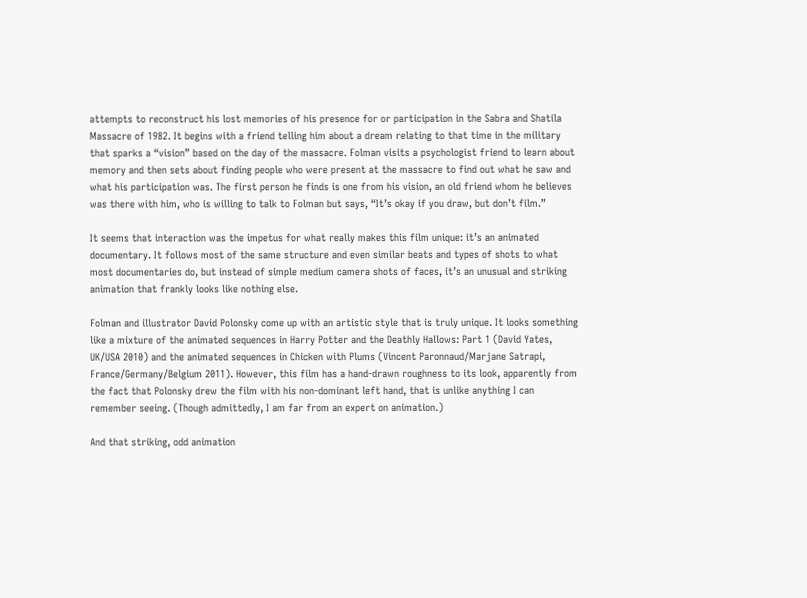attempts to reconstruct his lost memories of his presence for or participation in the Sabra and Shatila Massacre of 1982. It begins with a friend telling him about a dream relating to that time in the military that sparks a “vision” based on the day of the massacre. Folman visits a psychologist friend to learn about memory and then sets about finding people who were present at the massacre to find out what he saw and what his participation was. The first person he finds is one from his vision, an old friend whom he believes was there with him, who is willing to talk to Folman but says, “It’s okay if you draw, but don’t film.”

It seems that interaction was the impetus for what really makes this film unique: it’s an animated documentary. It follows most of the same structure and even similar beats and types of shots to what most documentaries do, but instead of simple medium camera shots of faces, it’s an unusual and striking animation that frankly looks like nothing else.

Folman and illustrator David Polonsky come up with an artistic style that is truly unique. It looks something like a mixture of the animated sequences in Harry Potter and the Deathly Hallows: Part 1 (David Yates, UK/USA 2010) and the animated sequences in Chicken with Plums (Vincent Paronnaud/Marjane Satrapi, France/Germany/Belgium 2011). However, this film has a hand-drawn roughness to its look, apparently from the fact that Polonsky drew the film with his non-dominant left hand, that is unlike anything I can remember seeing. (Though admittedly, I am far from an expert on animation.)

And that striking, odd animation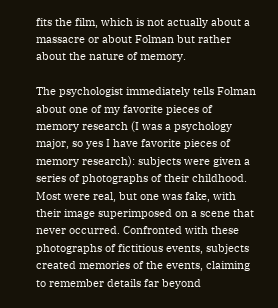fits the film, which is not actually about a massacre or about Folman but rather about the nature of memory.

The psychologist immediately tells Folman about one of my favorite pieces of memory research (I was a psychology major, so yes I have favorite pieces of memory research): subjects were given a series of photographs of their childhood. Most were real, but one was fake, with their image superimposed on a scene that never occurred. Confronted with these photographs of fictitious events, subjects created memories of the events, claiming to remember details far beyond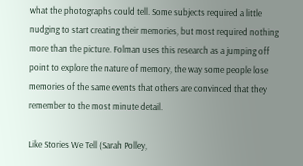what the photographs could tell. Some subjects required a little nudging to start creating their memories, but most required nothing more than the picture. Folman uses this research as a jumping off point to explore the nature of memory, the way some people lose memories of the same events that others are convinced that they remember to the most minute detail.

Like Stories We Tell (Sarah Polley,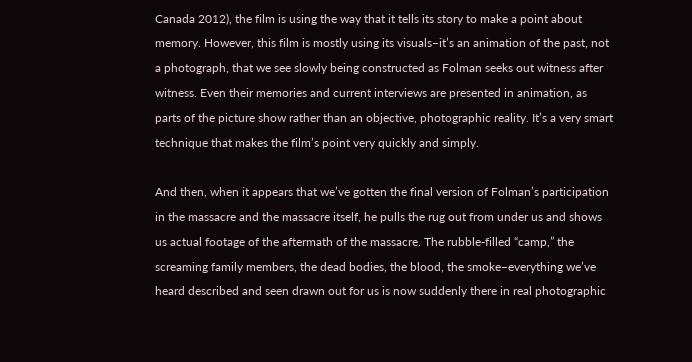Canada 2012), the film is using the way that it tells its story to make a point about memory. However, this film is mostly using its visuals–it’s an animation of the past, not a photograph, that we see slowly being constructed as Folman seeks out witness after witness. Even their memories and current interviews are presented in animation, as parts of the picture show rather than an objective, photographic reality. It’s a very smart technique that makes the film’s point very quickly and simply.

And then, when it appears that we’ve gotten the final version of Folman’s participation in the massacre and the massacre itself, he pulls the rug out from under us and shows us actual footage of the aftermath of the massacre. The rubble-filled “camp,” the screaming family members, the dead bodies, the blood, the smoke–everything we’ve heard described and seen drawn out for us is now suddenly there in real photographic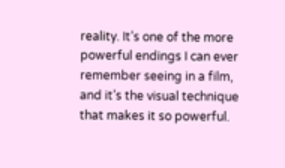reality. It’s one of the more powerful endings I can ever remember seeing in a film, and it’s the visual technique that makes it so powerful.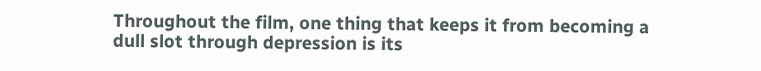Throughout the film, one thing that keeps it from becoming a dull slot through depression is its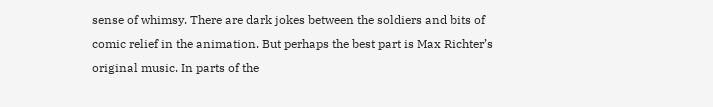sense of whimsy. There are dark jokes between the soldiers and bits of comic relief in the animation. But perhaps the best part is Max Richter’s original music. In parts of the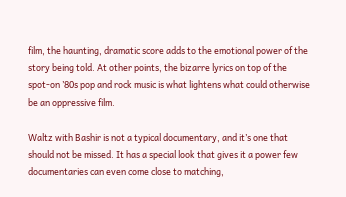film, the haunting, dramatic score adds to the emotional power of the story being told. At other points, the bizarre lyrics on top of the spot-on ’80s pop and rock music is what lightens what could otherwise be an oppressive film.

Waltz with Bashir is not a typical documentary, and it’s one that should not be missed. It has a special look that gives it a power few documentaries can even come close to matching,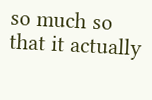so much so that it actually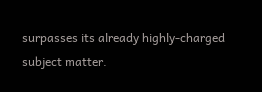surpasses its already highly-charged subject matter.